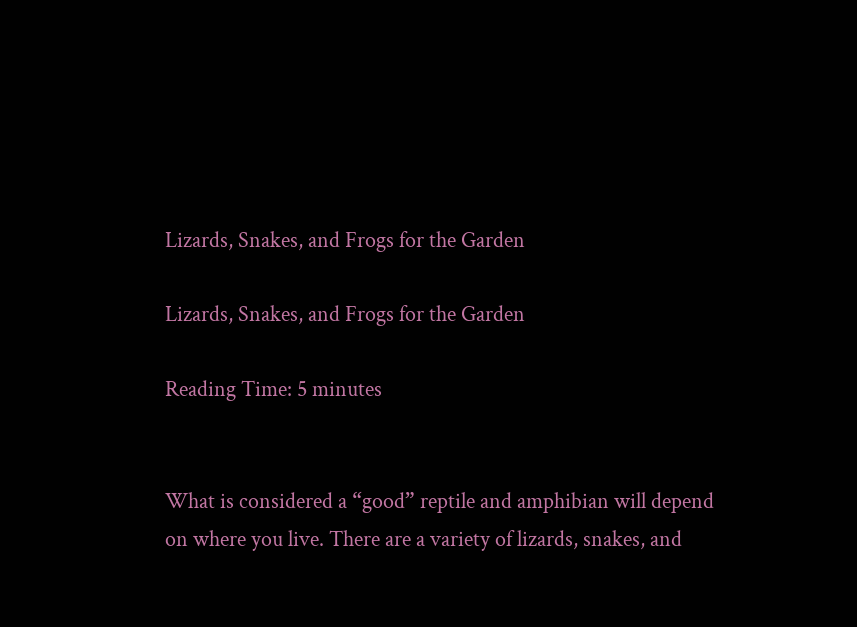Lizards, Snakes, and Frogs for the Garden

Lizards, Snakes, and Frogs for the Garden

Reading Time: 5 minutes


What is considered a “good” reptile and amphibian will depend on where you live. There are a variety of lizards, snakes, and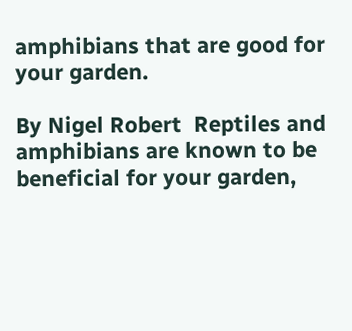amphibians that are good for your garden.

By Nigel Robert  Reptiles and amphibians are known to be beneficial for your garden,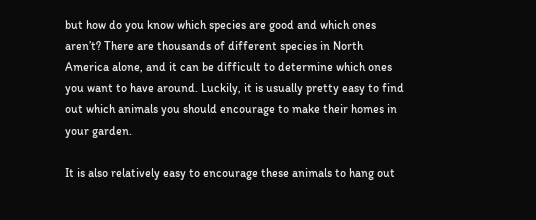but how do you know which species are good and which ones aren’t? There are thousands of different species in North America alone, and it can be difficult to determine which ones you want to have around. Luckily, it is usually pretty easy to find out which animals you should encourage to make their homes in your garden.

It is also relatively easy to encourage these animals to hang out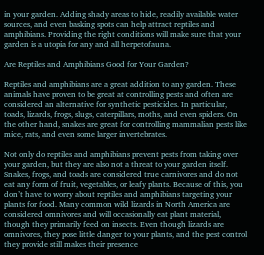in your garden. Adding shady areas to hide, readily available water sources, and even basking spots can help attract reptiles and amphibians. Providing the right conditions will make sure that your garden is a utopia for any and all herpetofauna.

Are Reptiles and Amphibians Good for Your Garden?

Reptiles and amphibians are a great addition to any garden. These animals have proven to be great at controlling pests and often are considered an alternative for synthetic pesticides. In particular, toads, lizards, frogs, slugs, caterpillars, moths, and even spiders. On the other hand, snakes are great for controlling mammalian pests like mice, rats, and even some larger invertebrates.

Not only do reptiles and amphibians prevent pests from taking over your garden, but they are also not a threat to your garden itself. Snakes, frogs, and toads are considered true carnivores and do not eat any form of fruit, vegetables, or leafy plants. Because of this, you don’t have to worry about reptiles and amphibians targeting your plants for food. Many common wild lizards in North America are considered omnivores and will occasionally eat plant material, though they primarily feed on insects. Even though lizards are omnivores, they pose little danger to your plants, and the pest control they provide still makes their presence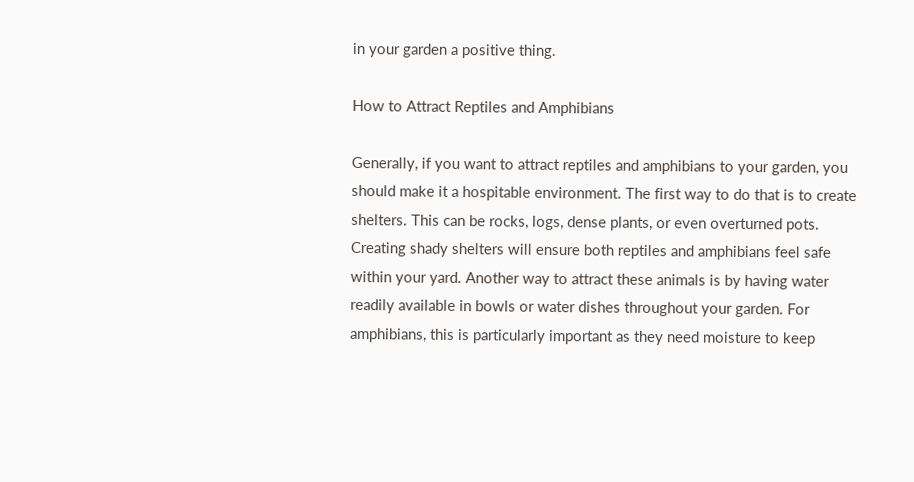in your garden a positive thing.

How to Attract Reptiles and Amphibians

Generally, if you want to attract reptiles and amphibians to your garden, you should make it a hospitable environment. The first way to do that is to create shelters. This can be rocks, logs, dense plants, or even overturned pots. Creating shady shelters will ensure both reptiles and amphibians feel safe within your yard. Another way to attract these animals is by having water readily available in bowls or water dishes throughout your garden. For amphibians, this is particularly important as they need moisture to keep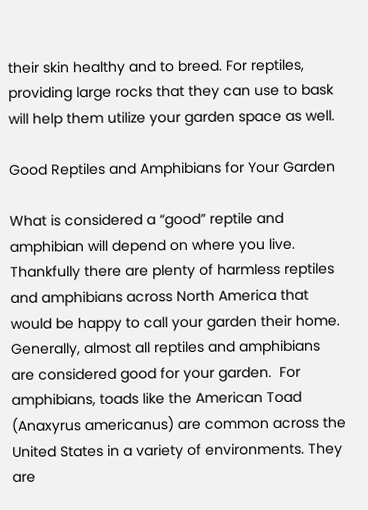their skin healthy and to breed. For reptiles, providing large rocks that they can use to bask will help them utilize your garden space as well.

Good Reptiles and Amphibians for Your Garden

What is considered a “good” reptile and amphibian will depend on where you live. Thankfully there are plenty of harmless reptiles and amphibians across North America that would be happy to call your garden their home. Generally, almost all reptiles and amphibians are considered good for your garden.  For amphibians, toads like the American Toad (Anaxyrus americanus) are common across the United States in a variety of environments. They are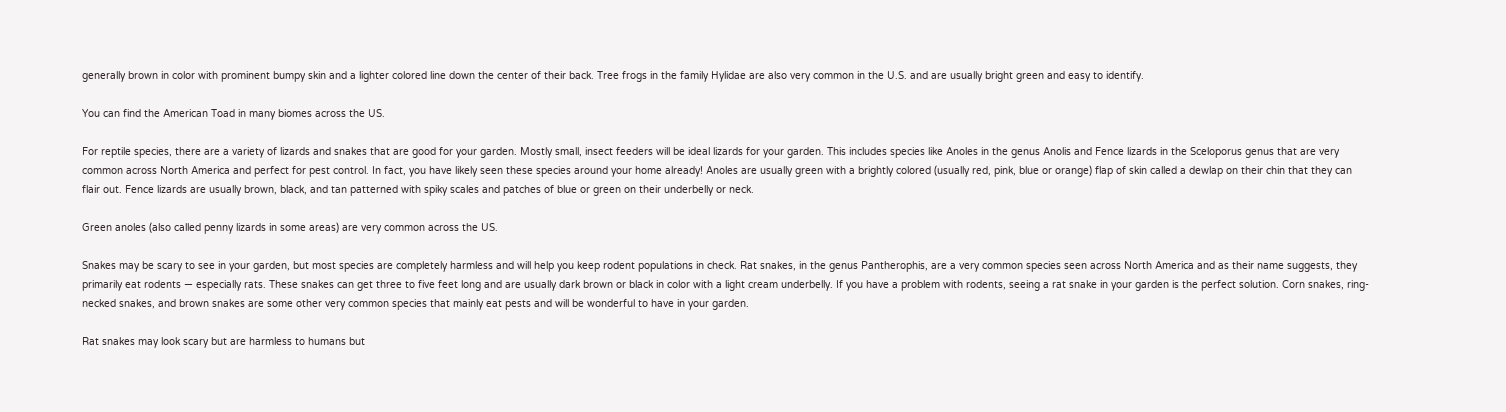generally brown in color with prominent bumpy skin and a lighter colored line down the center of their back. Tree frogs in the family Hylidae are also very common in the U.S. and are usually bright green and easy to identify.

You can find the American Toad in many biomes across the US.

For reptile species, there are a variety of lizards and snakes that are good for your garden. Mostly small, insect feeders will be ideal lizards for your garden. This includes species like Anoles in the genus Anolis and Fence lizards in the Sceloporus genus that are very common across North America and perfect for pest control. In fact, you have likely seen these species around your home already! Anoles are usually green with a brightly colored (usually red, pink, blue or orange) flap of skin called a dewlap on their chin that they can flair out. Fence lizards are usually brown, black, and tan patterned with spiky scales and patches of blue or green on their underbelly or neck.

Green anoles (also called penny lizards in some areas) are very common across the US.

Snakes may be scary to see in your garden, but most species are completely harmless and will help you keep rodent populations in check. Rat snakes, in the genus Pantherophis, are a very common species seen across North America and as their name suggests, they primarily eat rodents — especially rats. These snakes can get three to five feet long and are usually dark brown or black in color with a light cream underbelly. If you have a problem with rodents, seeing a rat snake in your garden is the perfect solution. Corn snakes, ring-necked snakes, and brown snakes are some other very common species that mainly eat pests and will be wonderful to have in your garden.

Rat snakes may look scary but are harmless to humans but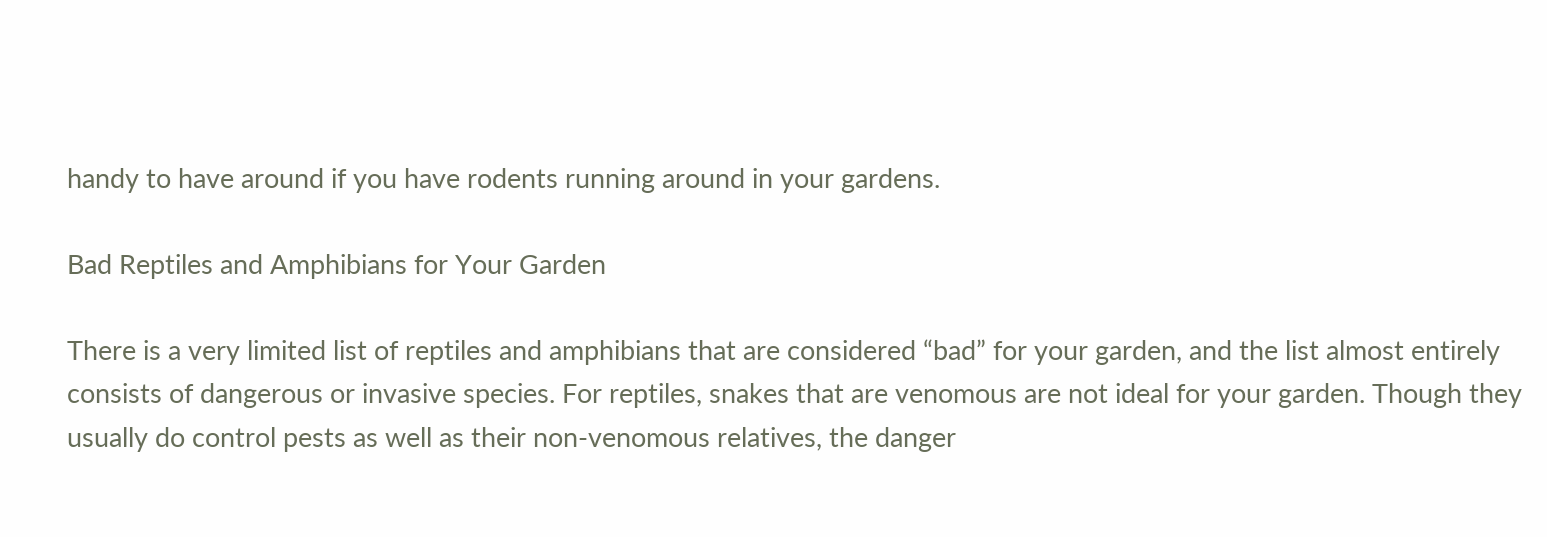handy to have around if you have rodents running around in your gardens.

Bad Reptiles and Amphibians for Your Garden

There is a very limited list of reptiles and amphibians that are considered “bad” for your garden, and the list almost entirely consists of dangerous or invasive species. For reptiles, snakes that are venomous are not ideal for your garden. Though they usually do control pests as well as their non-venomous relatives, the danger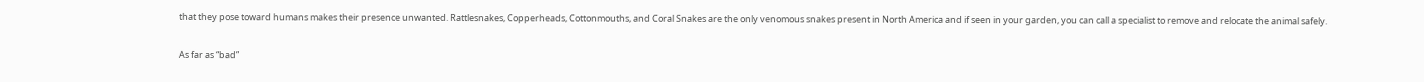that they pose toward humans makes their presence unwanted. Rattlesnakes, Copperheads, Cottonmouths, and Coral Snakes are the only venomous snakes present in North America and if seen in your garden, you can call a specialist to remove and relocate the animal safely.

As far as “bad”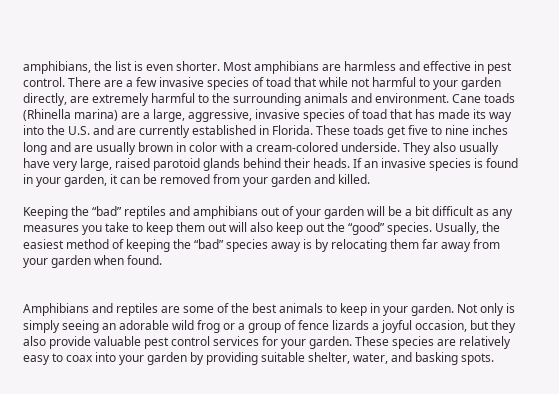amphibians, the list is even shorter. Most amphibians are harmless and effective in pest control. There are a few invasive species of toad that while not harmful to your garden directly, are extremely harmful to the surrounding animals and environment. Cane toads (Rhinella marina) are a large, aggressive, invasive species of toad that has made its way into the U.S. and are currently established in Florida. These toads get five to nine inches long and are usually brown in color with a cream-colored underside. They also usually have very large, raised parotoid glands behind their heads. If an invasive species is found in your garden, it can be removed from your garden and killed.

Keeping the “bad” reptiles and amphibians out of your garden will be a bit difficult as any measures you take to keep them out will also keep out the “good” species. Usually, the easiest method of keeping the “bad” species away is by relocating them far away from your garden when found.


Amphibians and reptiles are some of the best animals to keep in your garden. Not only is simply seeing an adorable wild frog or a group of fence lizards a joyful occasion, but they also provide valuable pest control services for your garden. These species are relatively easy to coax into your garden by providing suitable shelter, water, and basking spots.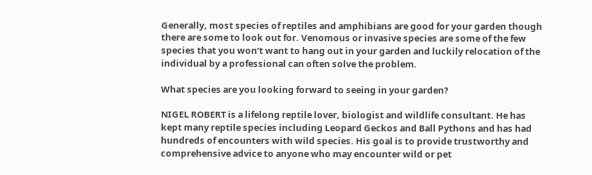Generally, most species of reptiles and amphibians are good for your garden though there are some to look out for. Venomous or invasive species are some of the few species that you won’t want to hang out in your garden and luckily relocation of the individual by a professional can often solve the problem.

What species are you looking forward to seeing in your garden?

NIGEL ROBERT is a lifelong reptile lover, biologist and wildlife consultant. He has kept many reptile species including Leopard Geckos and Ball Pythons and has had hundreds of encounters with wild species. His goal is to provide trustworthy and comprehensive advice to anyone who may encounter wild or pet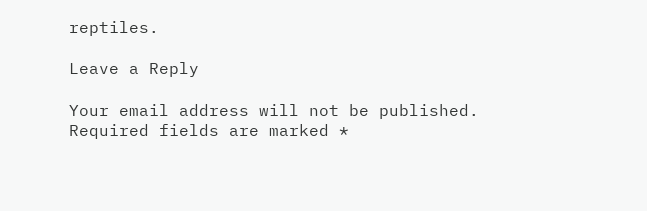reptiles.

Leave a Reply

Your email address will not be published. Required fields are marked *